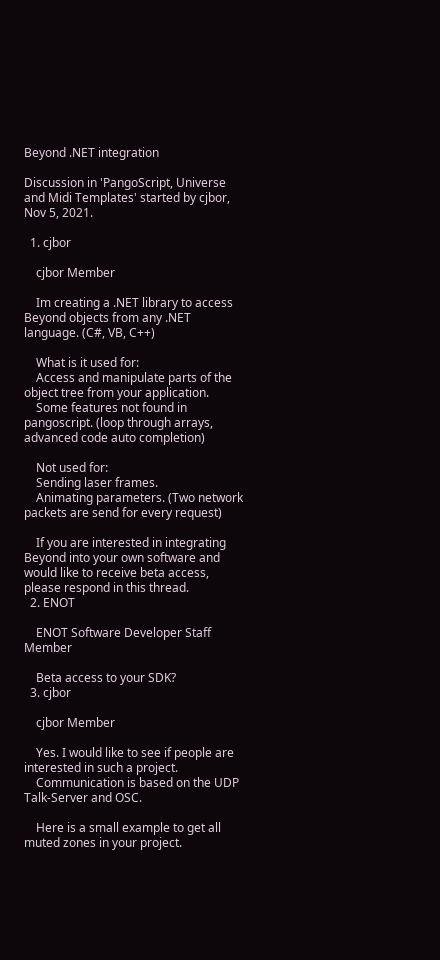Beyond .NET integration

Discussion in 'PangoScript, Universe and Midi Templates' started by cjbor, Nov 5, 2021.

  1. cjbor

    cjbor Member

    Im creating a .NET library to access Beyond objects from any .NET language. (C#, VB, C++)

    What is it used for:
    Access and manipulate parts of the object tree from your application.
    Some features not found in pangoscript. (loop through arrays, advanced code auto completion)

    Not used for:
    Sending laser frames.
    Animating parameters. (Two network packets are send for every request)

    If you are interested in integrating Beyond into your own software and would like to receive beta access, please respond in this thread.
  2. ENOT

    ENOT Software Developer Staff Member

    Beta access to your SDK?
  3. cjbor

    cjbor Member

    Yes. I would like to see if people are interested in such a project.
    Communication is based on the UDP Talk-Server and OSC.

    Here is a small example to get all muted zones in your project.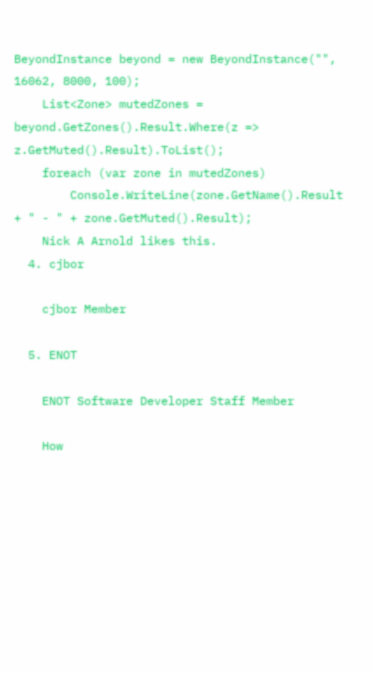BeyondInstance beyond = new BeyondInstance("", 16062, 8000, 100);
    List<Zone> mutedZones = beyond.GetZones().Result.Where(z => z.GetMuted().Result).ToList();
    foreach (var zone in mutedZones)
        Console.WriteLine(zone.GetName().Result + " - " + zone.GetMuted().Result);
    Nick A Arnold likes this.
  4. cjbor

    cjbor Member

  5. ENOT

    ENOT Software Developer Staff Member

    How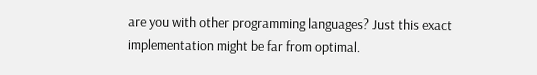are you with other programming languages? Just this exact implementation might be far from optimal.